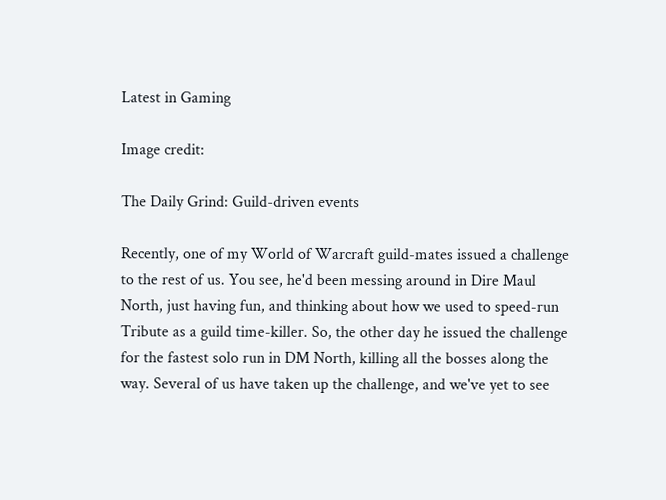Latest in Gaming

Image credit:

The Daily Grind: Guild-driven events

Recently, one of my World of Warcraft guild-mates issued a challenge to the rest of us. You see, he'd been messing around in Dire Maul North, just having fun, and thinking about how we used to speed-run Tribute as a guild time-killer. So, the other day he issued the challenge for the fastest solo run in DM North, killing all the bosses along the way. Several of us have taken up the challenge, and we've yet to see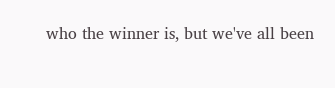who the winner is, but we've all been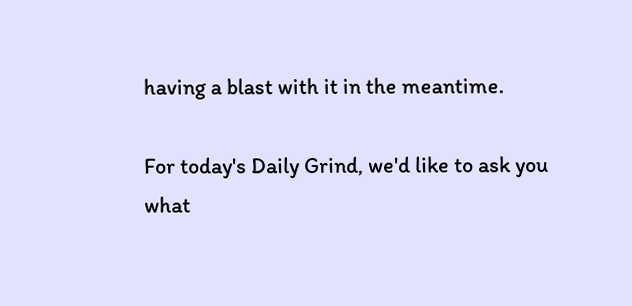having a blast with it in the meantime.

For today's Daily Grind, we'd like to ask you what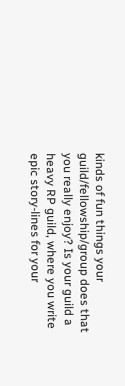kinds of fun things your guild/fellowship/group does that you really enjoy? Is your guild a heavy RP guild, where you write epic story-lines for your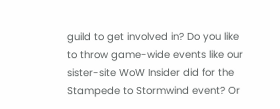guild to get involved in? Do you like to throw game-wide events like our sister-site WoW Insider did for the Stampede to Stormwind event? Or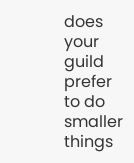does your guild prefer to do smaller things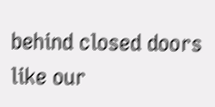behind closed doors like our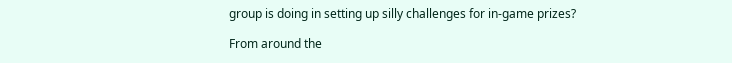group is doing in setting up silly challenges for in-game prizes?

From around the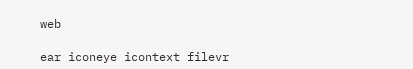web

ear iconeye icontext filevr